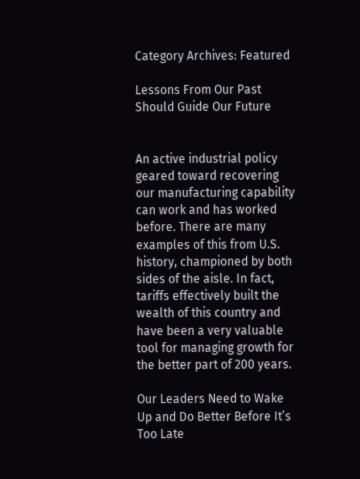Category Archives: Featured

Lessons From Our Past Should Guide Our Future


An active industrial policy geared toward recovering our manufacturing capability can work and has worked before. There are many examples of this from U.S. history, championed by both sides of the aisle. In fact, tariffs effectively built the wealth of this country and have been a very valuable tool for managing growth for the better part of 200 years.

Our Leaders Need to Wake Up and Do Better Before It’s Too Late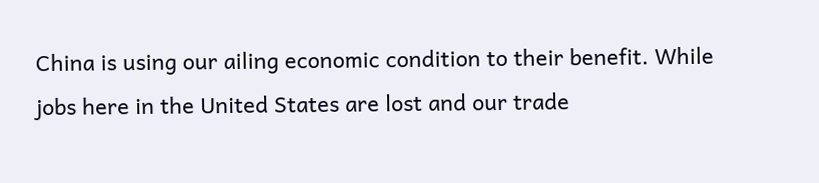China is using our ailing economic condition to their benefit. While jobs here in the United States are lost and our trade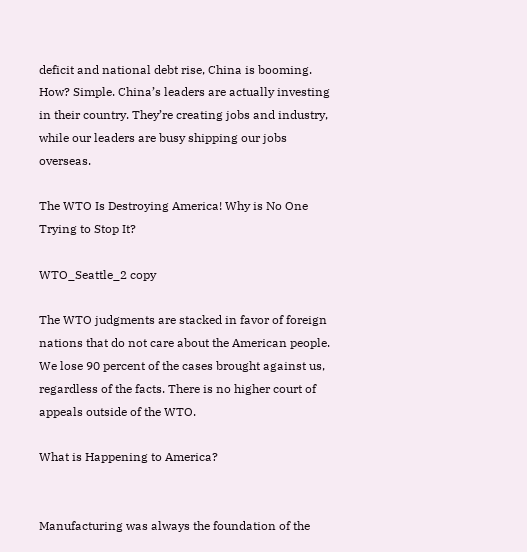deficit and national debt rise, China is booming. How? Simple. China’s leaders are actually investing in their country. They’re creating jobs and industry, while our leaders are busy shipping our jobs overseas.

The WTO Is Destroying America! Why is No One Trying to Stop It?

WTO_Seattle_2 copy

The WTO judgments are stacked in favor of foreign nations that do not care about the American people. We lose 90 percent of the cases brought against us, regardless of the facts. There is no higher court of appeals outside of the WTO.

What is Happening to America?


Manufacturing was always the foundation of the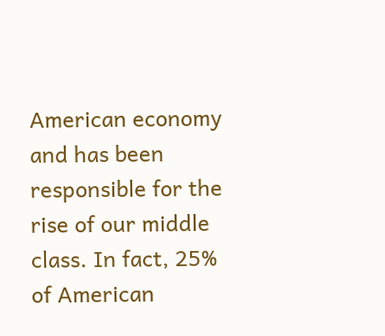American economy and has been responsible for the rise of our middle class. In fact, 25% of American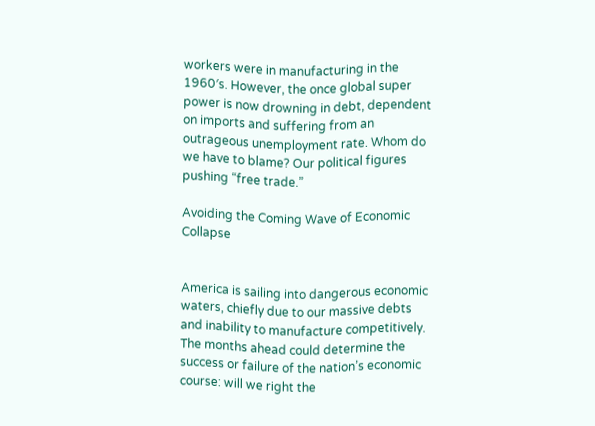workers were in manufacturing in the 1960′s. However, the once global super power is now drowning in debt, dependent on imports and suffering from an outrageous unemployment rate. Whom do we have to blame? Our political figures pushing “free trade.”

Avoiding the Coming Wave of Economic Collapse


America is sailing into dangerous economic waters, chiefly due to our massive debts and inability to manufacture competitively. The months ahead could determine the success or failure of the nation’s economic course: will we right the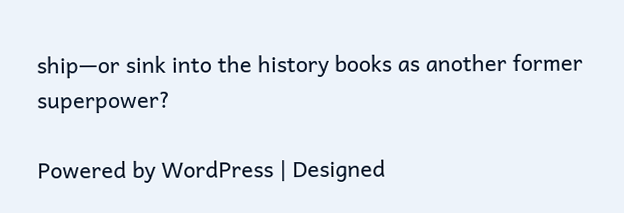ship—or sink into the history books as another former superpower?

Powered by WordPress | Designed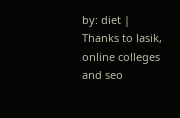by: diet | Thanks to lasik, online colleges and seo